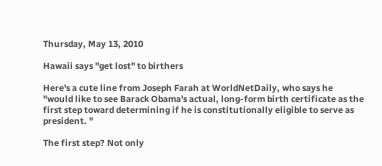Thursday, May 13, 2010

Hawaii says "get lost" to birthers

Here's a cute line from Joseph Farah at WorldNetDaily, who says he "would like to see Barack Obama's actual, long-form birth certificate as the first step toward determining if he is constitutionally eligible to serve as president. "

The first step? Not only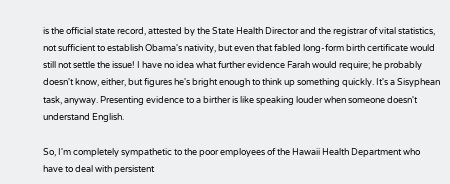is the official state record, attested by the State Health Director and the registrar of vital statistics, not sufficient to establish Obama's nativity, but even that fabled long-form birth certificate would still not settle the issue! I have no idea what further evidence Farah would require; he probably doesn't know, either, but figures he's bright enough to think up something quickly. It's a Sisyphean task, anyway. Presenting evidence to a birther is like speaking louder when someone doesn't understand English.

So, I'm completely sympathetic to the poor employees of the Hawaii Health Department who have to deal with persistent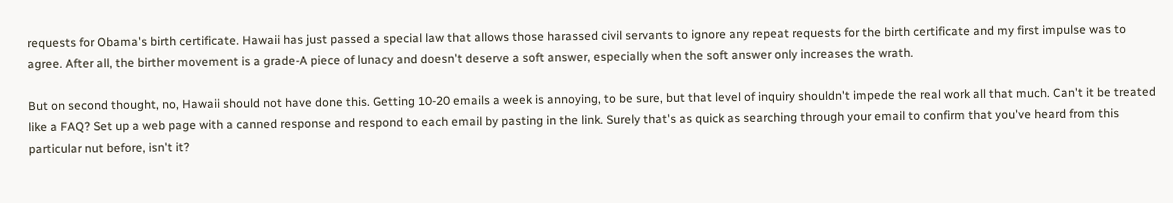requests for Obama's birth certificate. Hawaii has just passed a special law that allows those harassed civil servants to ignore any repeat requests for the birth certificate and my first impulse was to agree. After all, the birther movement is a grade-A piece of lunacy and doesn't deserve a soft answer, especially when the soft answer only increases the wrath.

But on second thought, no, Hawaii should not have done this. Getting 10-20 emails a week is annoying, to be sure, but that level of inquiry shouldn't impede the real work all that much. Can't it be treated like a FAQ? Set up a web page with a canned response and respond to each email by pasting in the link. Surely that's as quick as searching through your email to confirm that you've heard from this particular nut before, isn't it?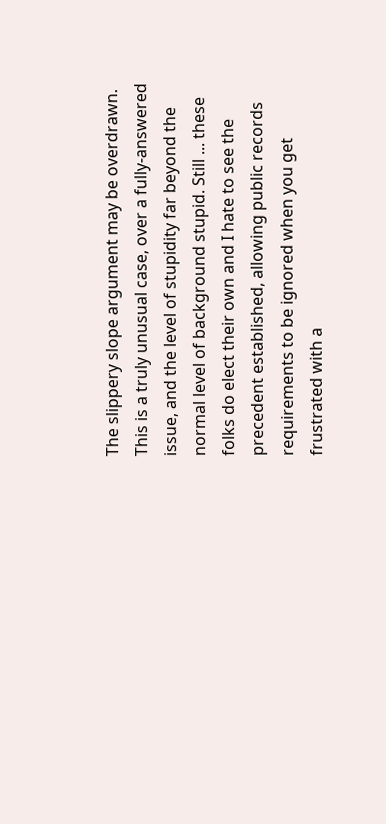The slippery slope argument may be overdrawn. This is a truly unusual case, over a fully-answered issue, and the level of stupidity far beyond the normal level of background stupid. Still ... these folks do elect their own and I hate to see the precedent established, allowing public records requirements to be ignored when you get frustrated with a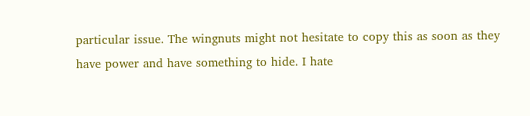particular issue. The wingnuts might not hesitate to copy this as soon as they have power and have something to hide. I hate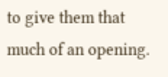to give them that much of an opening.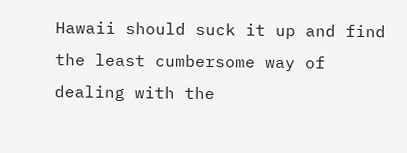Hawaii should suck it up and find the least cumbersome way of dealing with the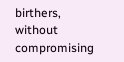birthers, without compromising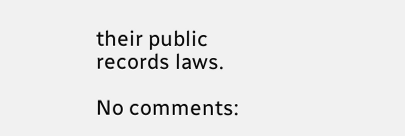their public records laws.

No comments: